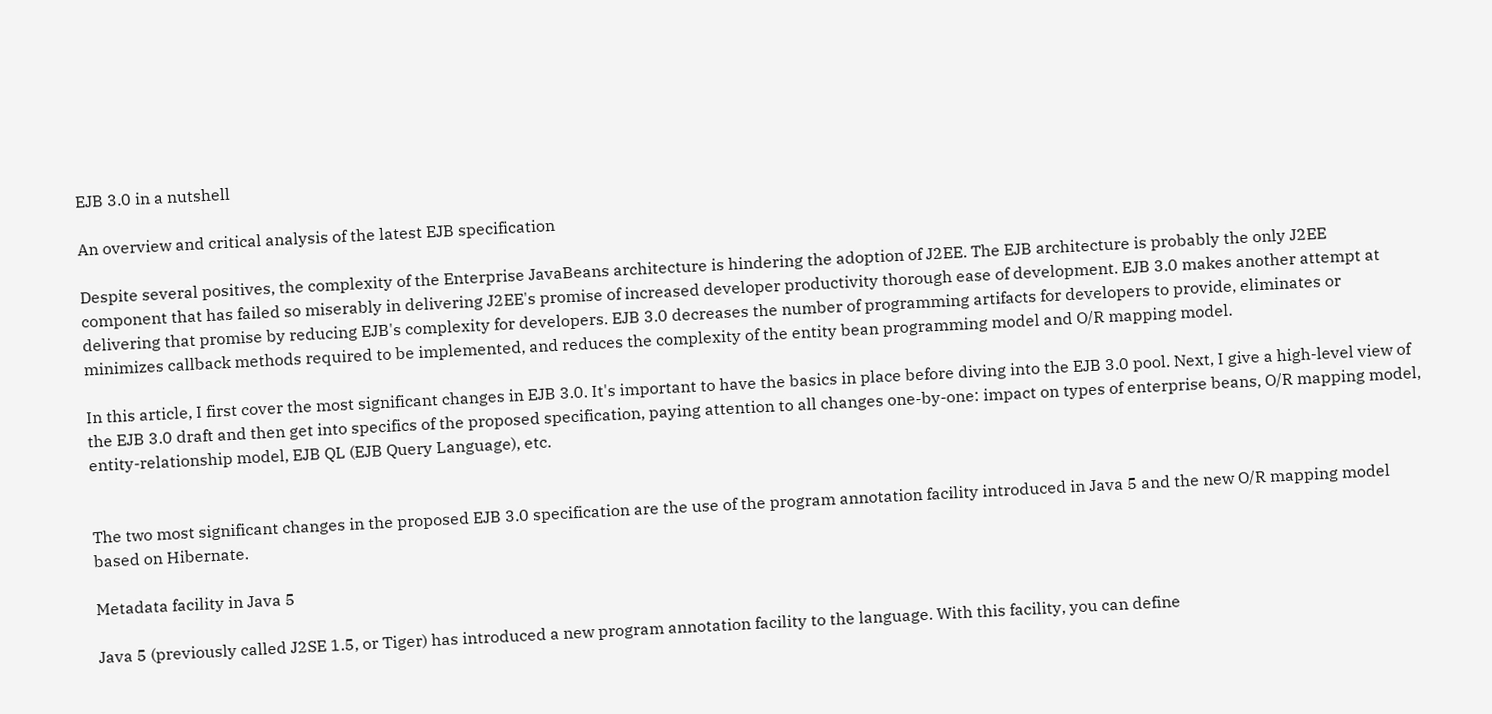EJB 3.0 in a nutshell

An overview and critical analysis of the latest EJB specification

Despite several positives, the complexity of the Enterprise JavaBeans architecture is hindering the adoption of J2EE. The EJB architecture is probably the only J2EE component that has failed so miserably in delivering J2EE's promise of increased developer productivity thorough ease of development. EJB 3.0 makes another attempt at delivering that promise by reducing EJB's complexity for developers. EJB 3.0 decreases the number of programming artifacts for developers to provide, eliminates or minimizes callback methods required to be implemented, and reduces the complexity of the entity bean programming model and O/R mapping model.

In this article, I first cover the most significant changes in EJB 3.0. It's important to have the basics in place before diving into the EJB 3.0 pool. Next, I give a high-level view of the EJB 3.0 draft and then get into specifics of the proposed specification, paying attention to all changes one-by-one: impact on types of enterprise beans, O/R mapping model, entity-relationship model, EJB QL (EJB Query Language), etc.


The two most significant changes in the proposed EJB 3.0 specification are the use of the program annotation facility introduced in Java 5 and the new O/R mapping model based on Hibernate.

Metadata facility in Java 5

Java 5 (previously called J2SE 1.5, or Tiger) has introduced a new program annotation facility to the language. With this facility, you can define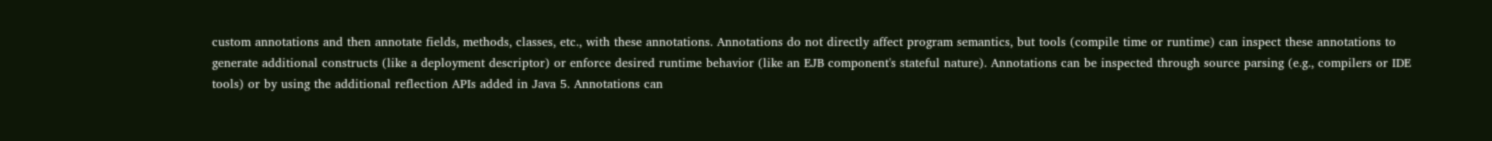custom annotations and then annotate fields, methods, classes, etc., with these annotations. Annotations do not directly affect program semantics, but tools (compile time or runtime) can inspect these annotations to generate additional constructs (like a deployment descriptor) or enforce desired runtime behavior (like an EJB component's stateful nature). Annotations can be inspected through source parsing (e.g., compilers or IDE tools) or by using the additional reflection APIs added in Java 5. Annotations can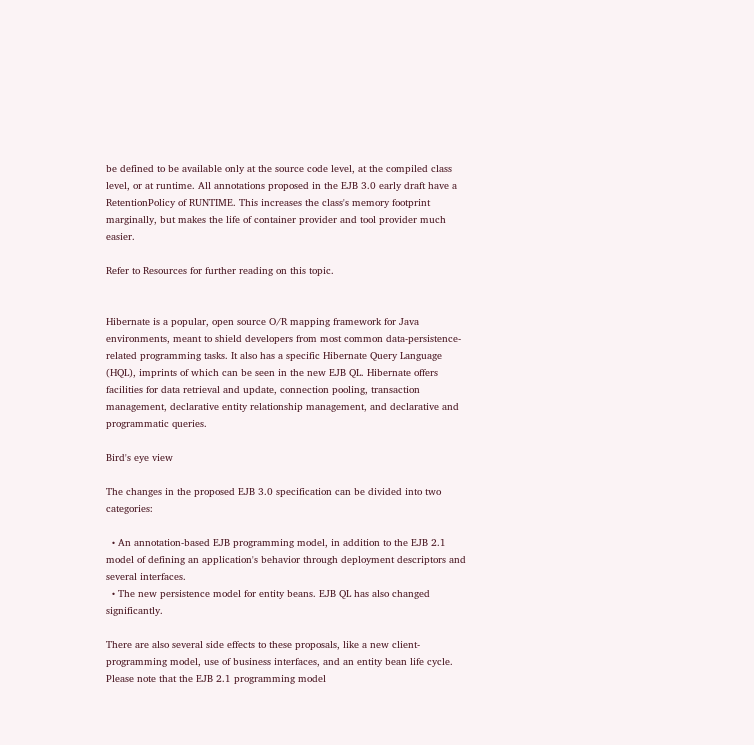be defined to be available only at the source code level, at the compiled class level, or at runtime. All annotations proposed in the EJB 3.0 early draft have a RetentionPolicy of RUNTIME. This increases the class's memory footprint marginally, but makes the life of container provider and tool provider much easier.

Refer to Resources for further reading on this topic.


Hibernate is a popular, open source O/R mapping framework for Java environments, meant to shield developers from most common data-persistence-related programming tasks. It also has a specific Hibernate Query Language (HQL), imprints of which can be seen in the new EJB QL. Hibernate offers facilities for data retrieval and update, connection pooling, transaction management, declarative entity relationship management, and declarative and programmatic queries.

Bird's eye view

The changes in the proposed EJB 3.0 specification can be divided into two categories:

  • An annotation-based EJB programming model, in addition to the EJB 2.1 model of defining an application's behavior through deployment descriptors and several interfaces.
  • The new persistence model for entity beans. EJB QL has also changed significantly.

There are also several side effects to these proposals, like a new client-programming model, use of business interfaces, and an entity bean life cycle. Please note that the EJB 2.1 programming model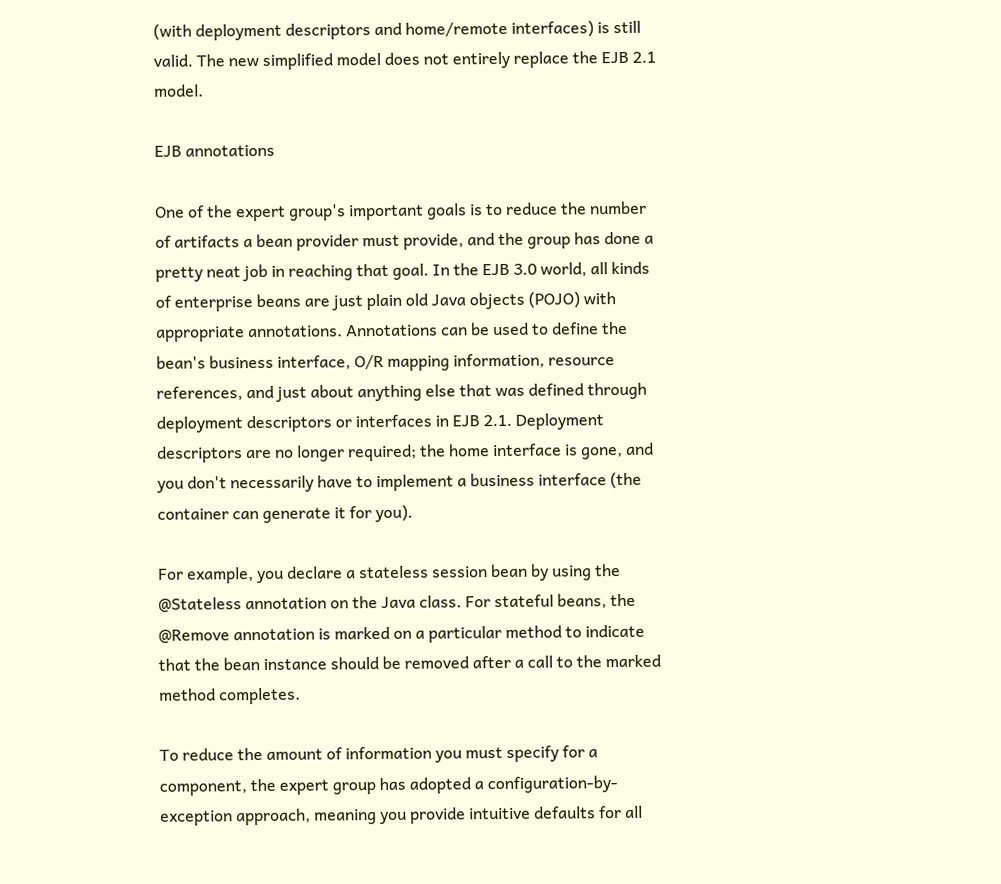(with deployment descriptors and home/remote interfaces) is still valid. The new simplified model does not entirely replace the EJB 2.1 model.

EJB annotations

One of the expert group's important goals is to reduce the number of artifacts a bean provider must provide, and the group has done a pretty neat job in reaching that goal. In the EJB 3.0 world, all kinds of enterprise beans are just plain old Java objects (POJO) with appropriate annotations. Annotations can be used to define the bean's business interface, O/R mapping information, resource references, and just about anything else that was defined through deployment descriptors or interfaces in EJB 2.1. Deployment descriptors are no longer required; the home interface is gone, and you don't necessarily have to implement a business interface (the container can generate it for you).

For example, you declare a stateless session bean by using the @Stateless annotation on the Java class. For stateful beans, the @Remove annotation is marked on a particular method to indicate that the bean instance should be removed after a call to the marked method completes.

To reduce the amount of information you must specify for a component, the expert group has adopted a configuration-by-exception approach, meaning you provide intuitive defaults for all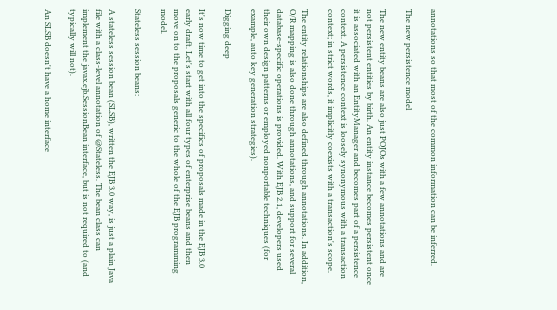annotations so that most of the common information can be inferred.

The new persistence model

The new entity beans are also just POJOs with a few annotations and are not persistent entities by birth. An entity instance becomes persistent once it is associated with an EntityManager and becomes part of a persistence context. A persistence context is loosely synonymous with a transaction context; in strict words, it implicitly coexists with a transaction's scope.

The entity relationships are also defined through annotations. In addition, O/R mapping is also done through annotations, and support for several database-specific operations is provided. With EJB 2.1, developers used their own design patterns or employed nonportable techniques (for example, auto key generation strategies).

Digging deep

It's now time to get into the specifics of proposals made in the EJB 3.0 early draft. Let's start with all four types of enterprise beans and then move on to the proposals generic to the whole of the EJB programming model.

Stateless session beans:

A stateless session bean (SLSB), written the EJB 3.0 way, is just a plain Java file with a class-level annotation of @Stateless. The bean class can implement the javax.ejb.SessionBean interface, but is not required to (and typically will not).

An SLSB doesn't have a home interface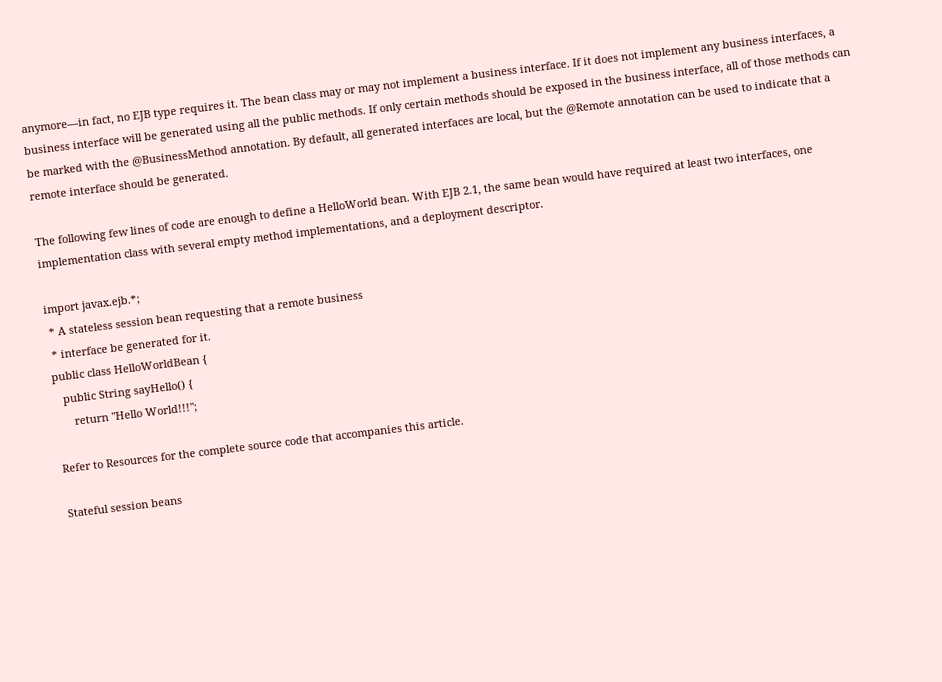anymore—in fact, no EJB type requires it. The bean class may or may not implement a business interface. If it does not implement any business interfaces, a business interface will be generated using all the public methods. If only certain methods should be exposed in the business interface, all of those methods can be marked with the @BusinessMethod annotation. By default, all generated interfaces are local, but the @Remote annotation can be used to indicate that a remote interface should be generated.

The following few lines of code are enough to define a HelloWorld bean. With EJB 2.1, the same bean would have required at least two interfaces, one implementation class with several empty method implementations, and a deployment descriptor.

import javax.ejb.*;
 * A stateless session bean requesting that a remote business
 * interface be generated for it.
public class HelloWorldBean {
   public String sayHello() {
      return "Hello World!!!";

Refer to Resources for the complete source code that accompanies this article.

Stateful session beans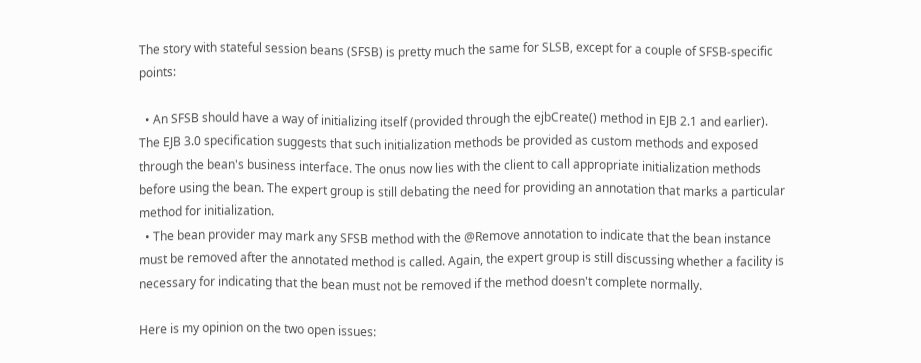The story with stateful session beans (SFSB) is pretty much the same for SLSB, except for a couple of SFSB-specific points:

  • An SFSB should have a way of initializing itself (provided through the ejbCreate() method in EJB 2.1 and earlier). The EJB 3.0 specification suggests that such initialization methods be provided as custom methods and exposed through the bean's business interface. The onus now lies with the client to call appropriate initialization methods before using the bean. The expert group is still debating the need for providing an annotation that marks a particular method for initialization.
  • The bean provider may mark any SFSB method with the @Remove annotation to indicate that the bean instance must be removed after the annotated method is called. Again, the expert group is still discussing whether a facility is necessary for indicating that the bean must not be removed if the method doesn't complete normally.

Here is my opinion on the two open issues: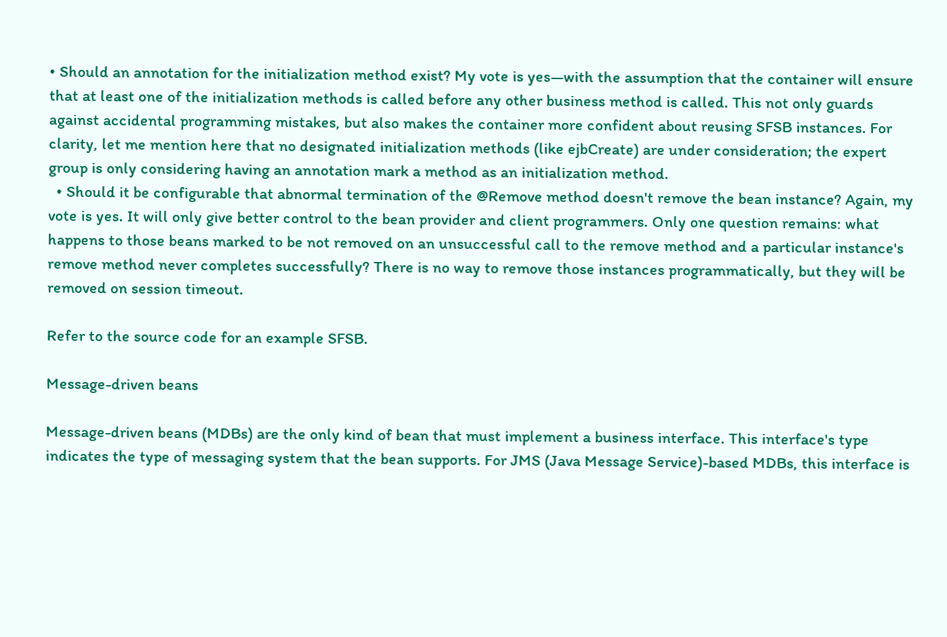• Should an annotation for the initialization method exist? My vote is yes—with the assumption that the container will ensure that at least one of the initialization methods is called before any other business method is called. This not only guards against accidental programming mistakes, but also makes the container more confident about reusing SFSB instances. For clarity, let me mention here that no designated initialization methods (like ejbCreate) are under consideration; the expert group is only considering having an annotation mark a method as an initialization method.
  • Should it be configurable that abnormal termination of the @Remove method doesn't remove the bean instance? Again, my vote is yes. It will only give better control to the bean provider and client programmers. Only one question remains: what happens to those beans marked to be not removed on an unsuccessful call to the remove method and a particular instance's remove method never completes successfully? There is no way to remove those instances programmatically, but they will be removed on session timeout.

Refer to the source code for an example SFSB.

Message-driven beans

Message-driven beans (MDBs) are the only kind of bean that must implement a business interface. This interface's type indicates the type of messaging system that the bean supports. For JMS (Java Message Service)-based MDBs, this interface is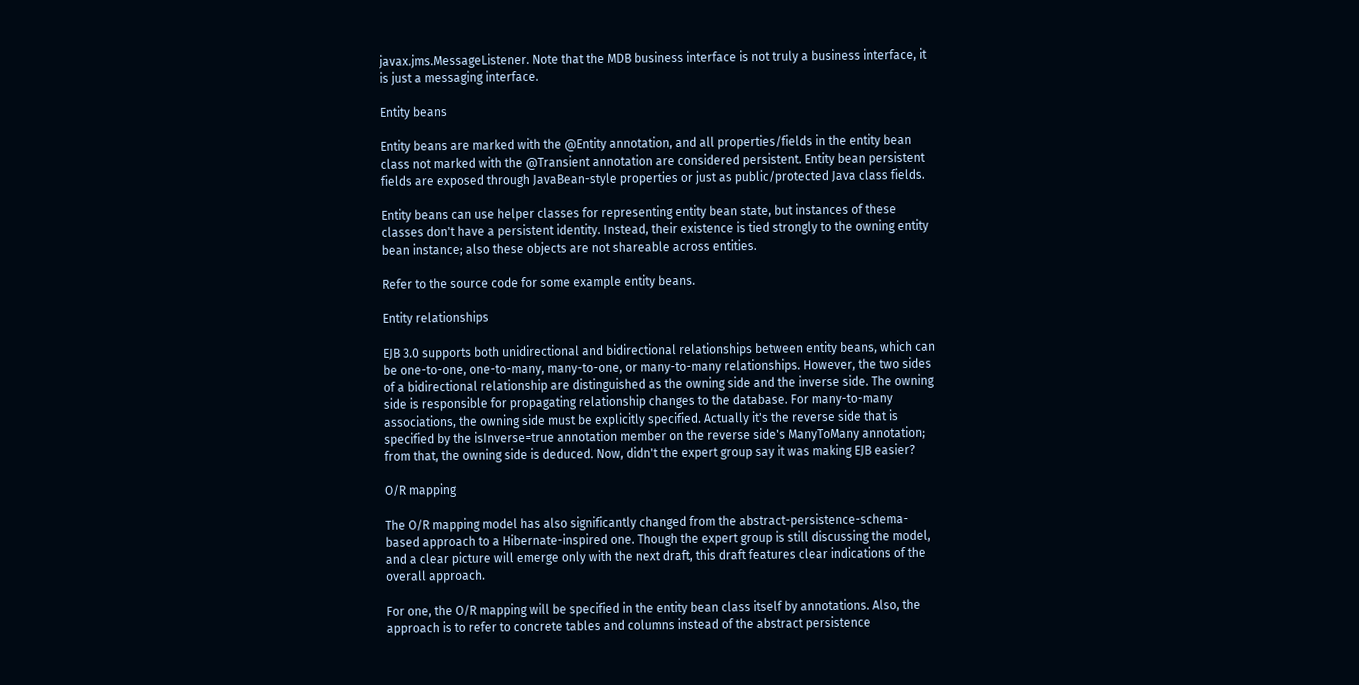javax.jms.MessageListener. Note that the MDB business interface is not truly a business interface, it is just a messaging interface.

Entity beans

Entity beans are marked with the @Entity annotation, and all properties/fields in the entity bean class not marked with the @Transient annotation are considered persistent. Entity bean persistent fields are exposed through JavaBean-style properties or just as public/protected Java class fields.

Entity beans can use helper classes for representing entity bean state, but instances of these classes don't have a persistent identity. Instead, their existence is tied strongly to the owning entity bean instance; also these objects are not shareable across entities.

Refer to the source code for some example entity beans.

Entity relationships

EJB 3.0 supports both unidirectional and bidirectional relationships between entity beans, which can be one-to-one, one-to-many, many-to-one, or many-to-many relationships. However, the two sides of a bidirectional relationship are distinguished as the owning side and the inverse side. The owning side is responsible for propagating relationship changes to the database. For many-to-many associations, the owning side must be explicitly specified. Actually it's the reverse side that is specified by the isInverse=true annotation member on the reverse side's ManyToMany annotation; from that, the owning side is deduced. Now, didn't the expert group say it was making EJB easier?

O/R mapping

The O/R mapping model has also significantly changed from the abstract-persistence-schema-based approach to a Hibernate-inspired one. Though the expert group is still discussing the model, and a clear picture will emerge only with the next draft, this draft features clear indications of the overall approach.

For one, the O/R mapping will be specified in the entity bean class itself by annotations. Also, the approach is to refer to concrete tables and columns instead of the abstract persistence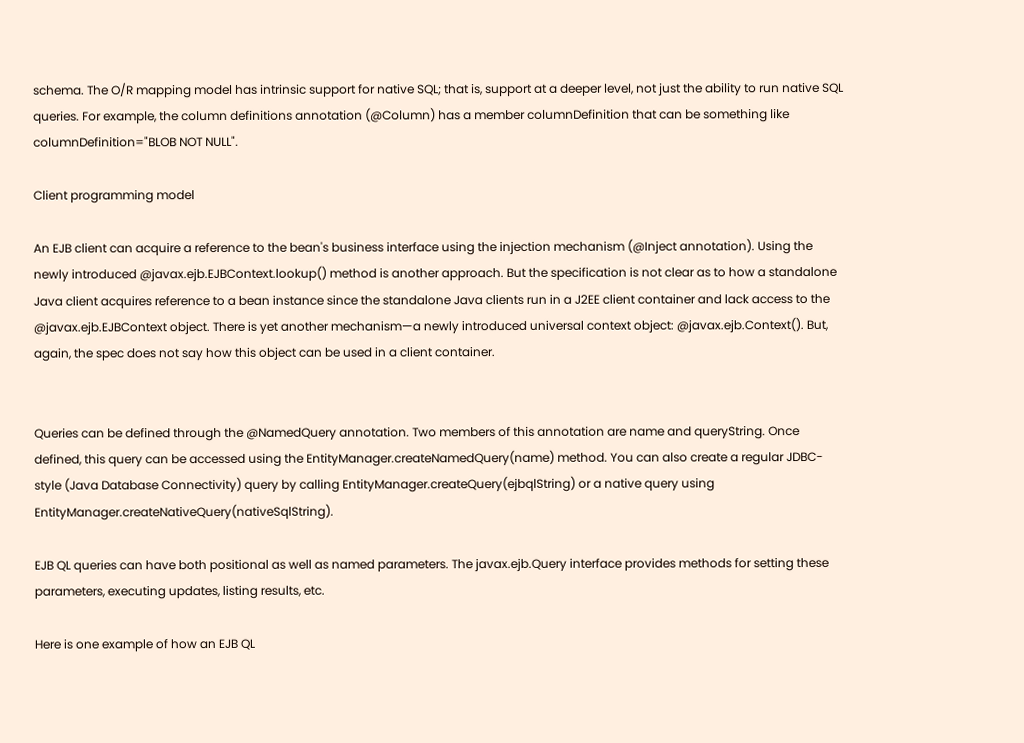schema. The O/R mapping model has intrinsic support for native SQL; that is, support at a deeper level, not just the ability to run native SQL queries. For example, the column definitions annotation (@Column) has a member columnDefinition that can be something like columnDefinition="BLOB NOT NULL".

Client programming model

An EJB client can acquire a reference to the bean's business interface using the injection mechanism (@Inject annotation). Using the newly introduced @javax.ejb.EJBContext.lookup() method is another approach. But the specification is not clear as to how a standalone Java client acquires reference to a bean instance since the standalone Java clients run in a J2EE client container and lack access to the @javax.ejb.EJBContext object. There is yet another mechanism—a newly introduced universal context object: @javax.ejb.Context(). But, again, the spec does not say how this object can be used in a client container.


Queries can be defined through the @NamedQuery annotation. Two members of this annotation are name and queryString. Once defined, this query can be accessed using the EntityManager.createNamedQuery(name) method. You can also create a regular JDBC-style (Java Database Connectivity) query by calling EntityManager.createQuery(ejbqlString) or a native query using EntityManager.createNativeQuery(nativeSqlString).

EJB QL queries can have both positional as well as named parameters. The javax.ejb.Query interface provides methods for setting these parameters, executing updates, listing results, etc.

Here is one example of how an EJB QL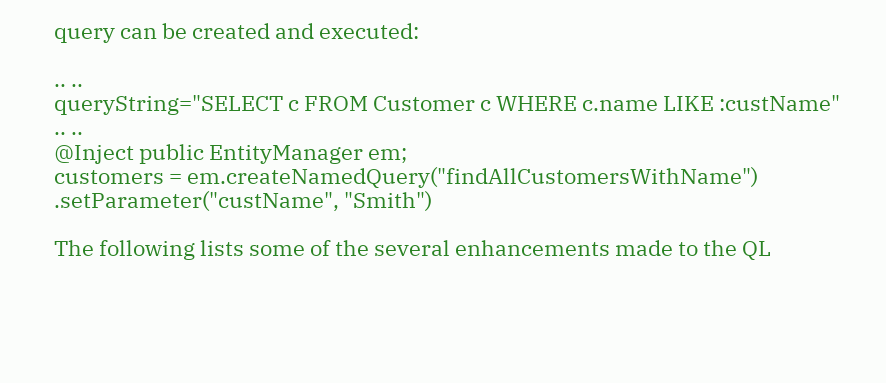query can be created and executed:

.. ..
queryString="SELECT c FROM Customer c WHERE c.name LIKE :custName"
.. ..
@Inject public EntityManager em;
customers = em.createNamedQuery("findAllCustomersWithName")
.setParameter("custName", "Smith")

The following lists some of the several enhancements made to the QL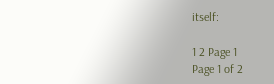itself:

1 2 Page 1
Page 1 of 2